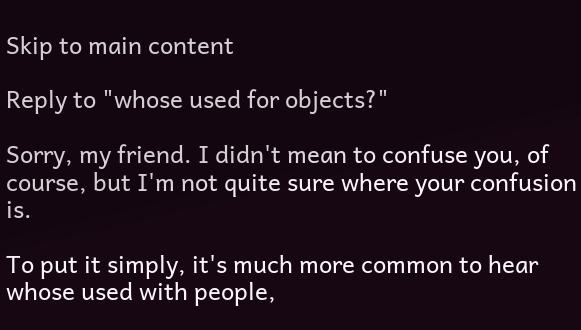Skip to main content

Reply to "whose used for objects?"

Sorry, my friend. I didn't mean to confuse you, of course, but I'm not quite sure where your confusion is.

To put it simply, it's much more common to hear whose used with people,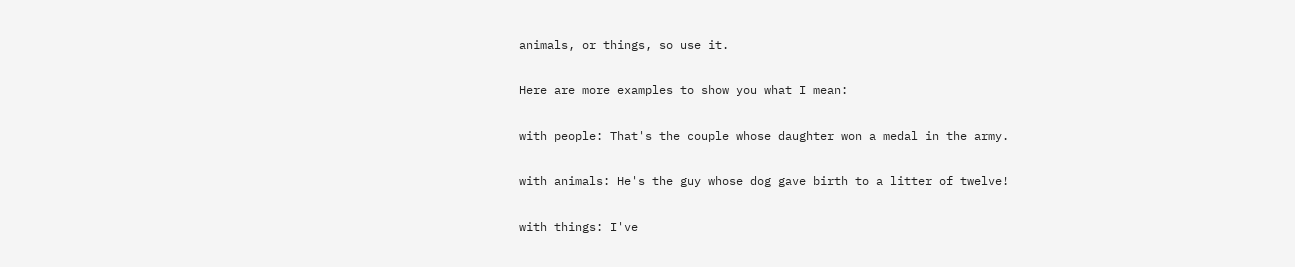animals, or things, so use it.

Here are more examples to show you what I mean:

with people: That's the couple whose daughter won a medal in the army.

with animals: He's the guy whose dog gave birth to a litter of twelve!

with things: I've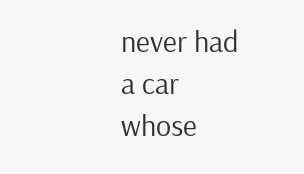never had a car whose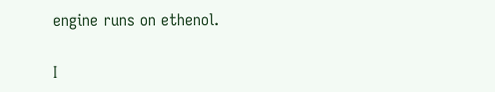engine runs on ethenol.

I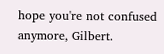hope you're not confused anymore, Gilbert.